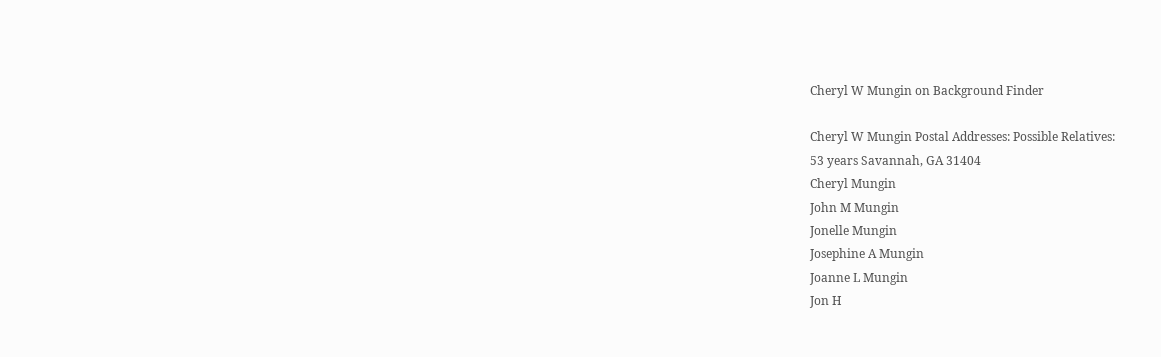Cheryl W Mungin on Background Finder

Cheryl W Mungin Postal Addresses: Possible Relatives:
53 years Savannah, GA 31404
Cheryl Mungin
John M Mungin
Jonelle Mungin
Josephine A Mungin
Joanne L Mungin
Jon H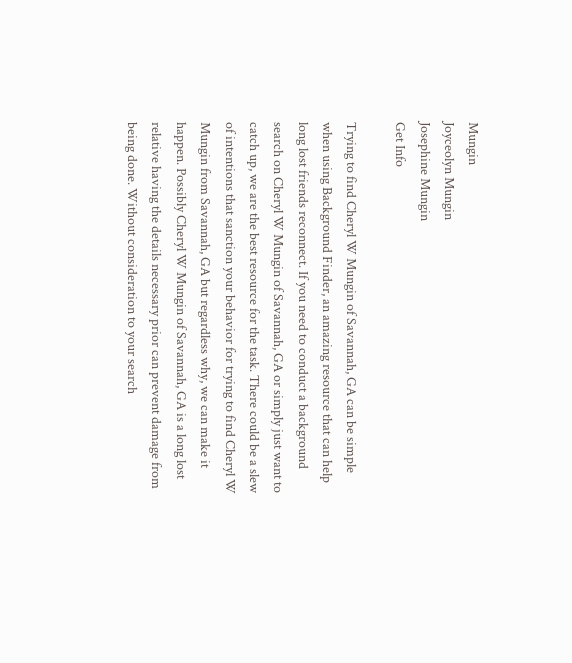Mungin
Joyceolyn Mungin
Josephine Mungin
Get Info

Trying to find Cheryl W Mungin of Savannah, GA can be simple when using Background Finder, an amazing resource that can help long lost friends reconnect. If you need to conduct a background search on Cheryl W Mungin of Savannah, GA or simply just want to catch up, we are the best resource for the task. There could be a slew of intentions that sanction your behavior for trying to find Cheryl W Mungin from Savannah, GA but regardless why, we can make it happen. Possibly Cheryl W Mungin of Savannah, GA is a long lost relative having the details necessary prior can prevent damage from being done. Without consideration to your search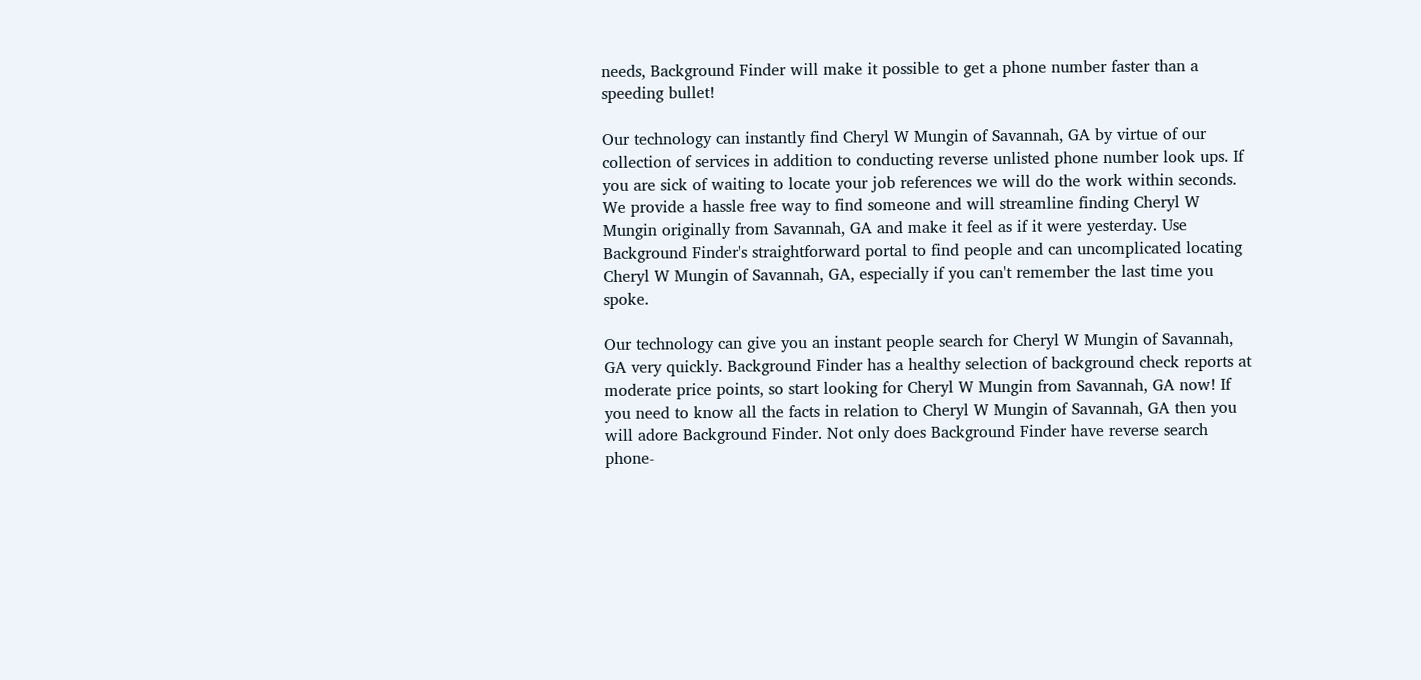needs, Background Finder will make it possible to get a phone number faster than a speeding bullet!

Our technology can instantly find Cheryl W Mungin of Savannah, GA by virtue of our collection of services in addition to conducting reverse unlisted phone number look ups. If you are sick of waiting to locate your job references we will do the work within seconds. We provide a hassle free way to find someone and will streamline finding Cheryl W Mungin originally from Savannah, GA and make it feel as if it were yesterday. Use Background Finder's straightforward portal to find people and can uncomplicated locating Cheryl W Mungin of Savannah, GA, especially if you can't remember the last time you spoke.

Our technology can give you an instant people search for Cheryl W Mungin of Savannah, GA very quickly. Background Finder has a healthy selection of background check reports at moderate price points, so start looking for Cheryl W Mungin from Savannah, GA now! If you need to know all the facts in relation to Cheryl W Mungin of Savannah, GA then you will adore Background Finder. Not only does Background Finder have reverse search phone-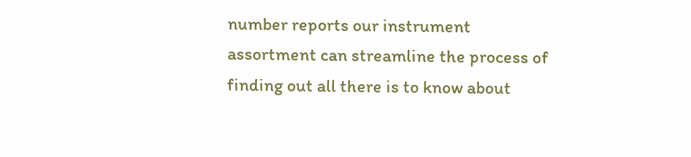number reports our instrument assortment can streamline the process of finding out all there is to know about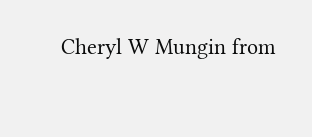Cheryl W Mungin from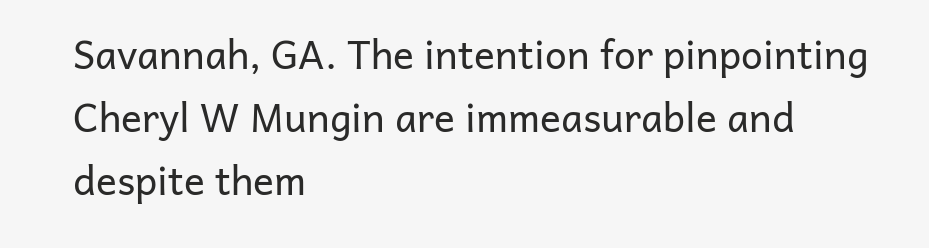Savannah, GA. The intention for pinpointing Cheryl W Mungin are immeasurable and despite them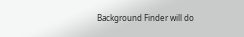Background Finder will do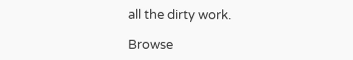all the dirty work.

Browse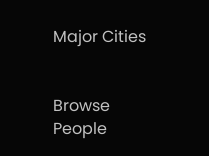Major Cities


Browse People